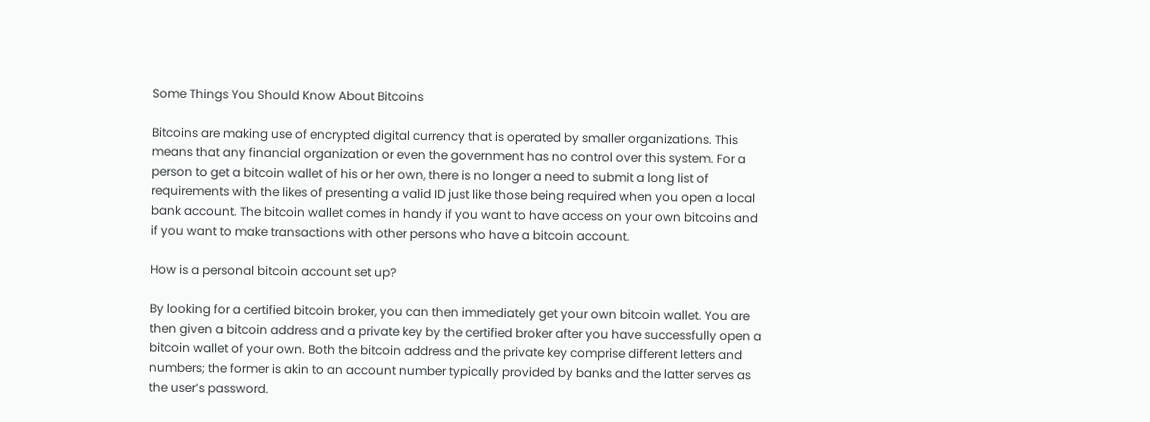Some Things You Should Know About Bitcoins

Bitcoins are making use of encrypted digital currency that is operated by smaller organizations. This means that any financial organization or even the government has no control over this system. For a person to get a bitcoin wallet of his or her own, there is no longer a need to submit a long list of requirements with the likes of presenting a valid ID just like those being required when you open a local bank account. The bitcoin wallet comes in handy if you want to have access on your own bitcoins and if you want to make transactions with other persons who have a bitcoin account.

How is a personal bitcoin account set up?

By looking for a certified bitcoin broker, you can then immediately get your own bitcoin wallet. You are then given a bitcoin address and a private key by the certified broker after you have successfully open a bitcoin wallet of your own. Both the bitcoin address and the private key comprise different letters and numbers; the former is akin to an account number typically provided by banks and the latter serves as the user’s password.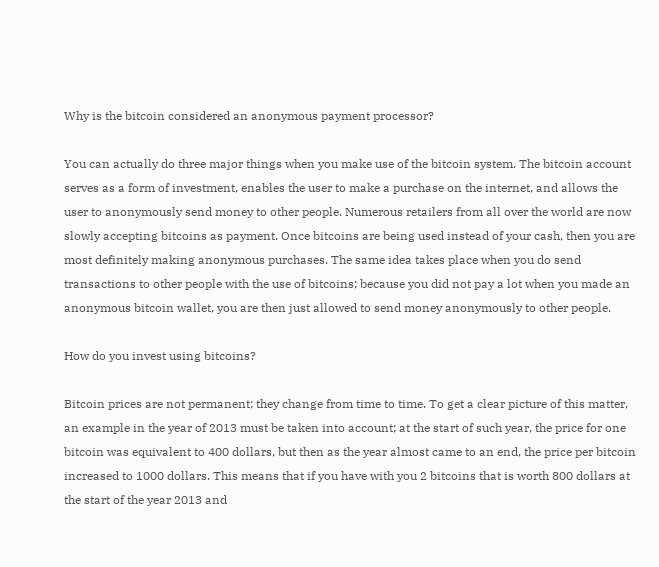Why is the bitcoin considered an anonymous payment processor?

You can actually do three major things when you make use of the bitcoin system. The bitcoin account serves as a form of investment, enables the user to make a purchase on the internet, and allows the user to anonymously send money to other people. Numerous retailers from all over the world are now slowly accepting bitcoins as payment. Once bitcoins are being used instead of your cash, then you are most definitely making anonymous purchases. The same idea takes place when you do send transactions to other people with the use of bitcoins; because you did not pay a lot when you made an anonymous bitcoin wallet, you are then just allowed to send money anonymously to other people.

How do you invest using bitcoins?

Bitcoin prices are not permanent; they change from time to time. To get a clear picture of this matter, an example in the year of 2013 must be taken into account; at the start of such year, the price for one bitcoin was equivalent to 400 dollars, but then as the year almost came to an end, the price per bitcoin increased to 1000 dollars. This means that if you have with you 2 bitcoins that is worth 800 dollars at the start of the year 2013 and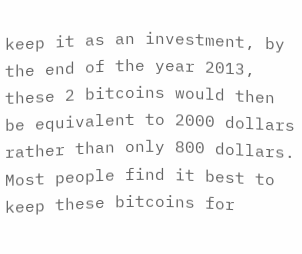keep it as an investment, by the end of the year 2013, these 2 bitcoins would then be equivalent to 2000 dollars rather than only 800 dollars. Most people find it best to keep these bitcoins for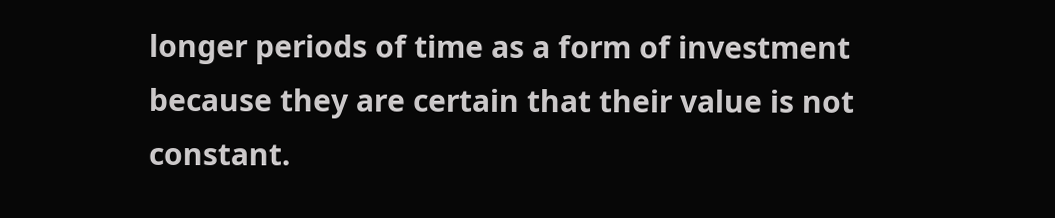longer periods of time as a form of investment because they are certain that their value is not constant.